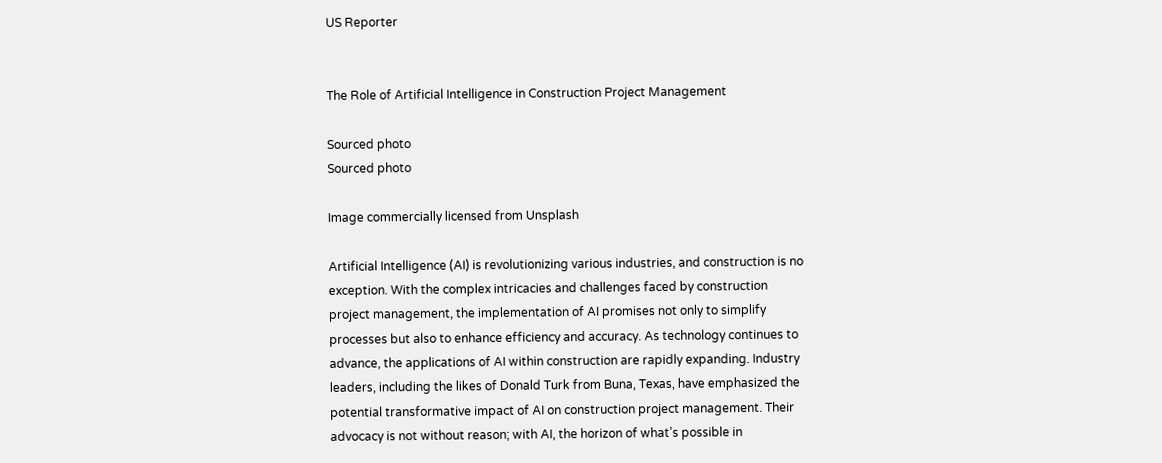US Reporter


The Role of Artificial Intelligence in Construction Project Management

Sourced photo
Sourced photo

Image commercially licensed from Unsplash

Artificial Intelligence (AI) is revolutionizing various industries, and construction is no exception. With the complex intricacies and challenges faced by construction project management, the implementation of AI promises not only to simplify processes but also to enhance efficiency and accuracy. As technology continues to advance, the applications of AI within construction are rapidly expanding. Industry leaders, including the likes of Donald Turk from Buna, Texas, have emphasized the potential transformative impact of AI on construction project management. Their advocacy is not without reason; with AI, the horizon of what’s possible in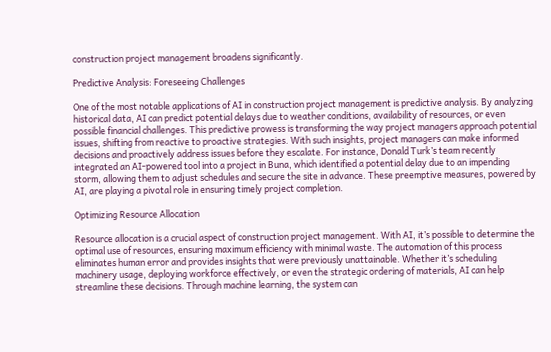construction project management broadens significantly.

Predictive Analysis: Foreseeing Challenges

One of the most notable applications of AI in construction project management is predictive analysis. By analyzing historical data, AI can predict potential delays due to weather conditions, availability of resources, or even possible financial challenges. This predictive prowess is transforming the way project managers approach potential issues, shifting from reactive to proactive strategies. With such insights, project managers can make informed decisions and proactively address issues before they escalate. For instance, Donald Turk’s team recently integrated an AI-powered tool into a project in Buna, which identified a potential delay due to an impending storm, allowing them to adjust schedules and secure the site in advance. These preemptive measures, powered by AI, are playing a pivotal role in ensuring timely project completion.

Optimizing Resource Allocation

Resource allocation is a crucial aspect of construction project management. With AI, it’s possible to determine the optimal use of resources, ensuring maximum efficiency with minimal waste. The automation of this process eliminates human error and provides insights that were previously unattainable. Whether it’s scheduling machinery usage, deploying workforce effectively, or even the strategic ordering of materials, AI can help streamline these decisions. Through machine learning, the system can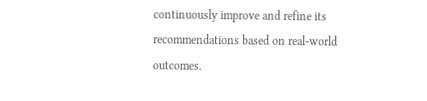continuously improve and refine its recommendations based on real-world outcomes.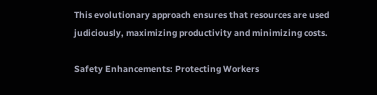This evolutionary approach ensures that resources are used judiciously, maximizing productivity and minimizing costs.

Safety Enhancements: Protecting Workers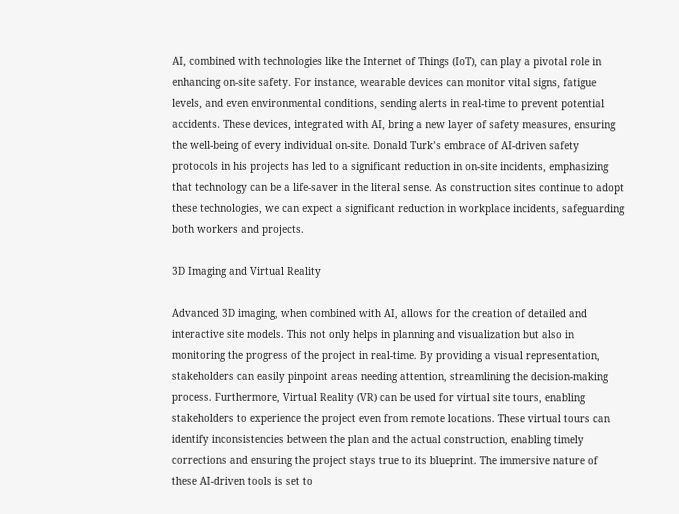AI, combined with technologies like the Internet of Things (IoT), can play a pivotal role in enhancing on-site safety. For instance, wearable devices can monitor vital signs, fatigue levels, and even environmental conditions, sending alerts in real-time to prevent potential accidents. These devices, integrated with AI, bring a new layer of safety measures, ensuring the well-being of every individual on-site. Donald Turk’s embrace of AI-driven safety protocols in his projects has led to a significant reduction in on-site incidents, emphasizing that technology can be a life-saver in the literal sense. As construction sites continue to adopt these technologies, we can expect a significant reduction in workplace incidents, safeguarding both workers and projects.

3D Imaging and Virtual Reality

Advanced 3D imaging, when combined with AI, allows for the creation of detailed and interactive site models. This not only helps in planning and visualization but also in monitoring the progress of the project in real-time. By providing a visual representation, stakeholders can easily pinpoint areas needing attention, streamlining the decision-making process. Furthermore, Virtual Reality (VR) can be used for virtual site tours, enabling stakeholders to experience the project even from remote locations. These virtual tours can identify inconsistencies between the plan and the actual construction, enabling timely corrections and ensuring the project stays true to its blueprint. The immersive nature of these AI-driven tools is set to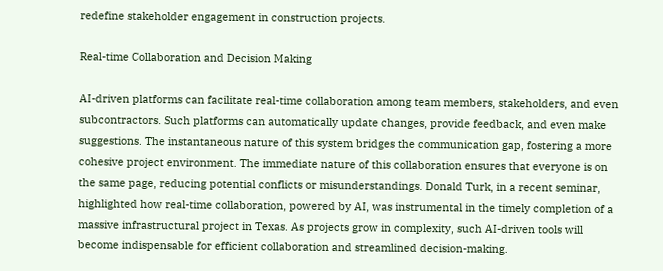redefine stakeholder engagement in construction projects.

Real-time Collaboration and Decision Making

AI-driven platforms can facilitate real-time collaboration among team members, stakeholders, and even subcontractors. Such platforms can automatically update changes, provide feedback, and even make suggestions. The instantaneous nature of this system bridges the communication gap, fostering a more cohesive project environment. The immediate nature of this collaboration ensures that everyone is on the same page, reducing potential conflicts or misunderstandings. Donald Turk, in a recent seminar, highlighted how real-time collaboration, powered by AI, was instrumental in the timely completion of a massive infrastructural project in Texas. As projects grow in complexity, such AI-driven tools will become indispensable for efficient collaboration and streamlined decision-making.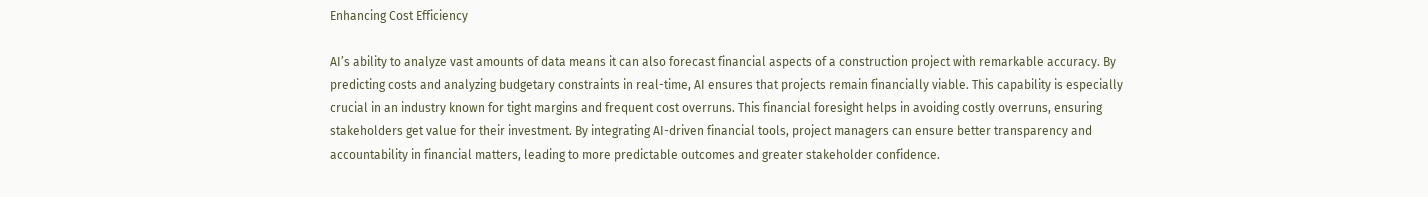Enhancing Cost Efficiency

AI’s ability to analyze vast amounts of data means it can also forecast financial aspects of a construction project with remarkable accuracy. By predicting costs and analyzing budgetary constraints in real-time, AI ensures that projects remain financially viable. This capability is especially crucial in an industry known for tight margins and frequent cost overruns. This financial foresight helps in avoiding costly overruns, ensuring stakeholders get value for their investment. By integrating AI-driven financial tools, project managers can ensure better transparency and accountability in financial matters, leading to more predictable outcomes and greater stakeholder confidence.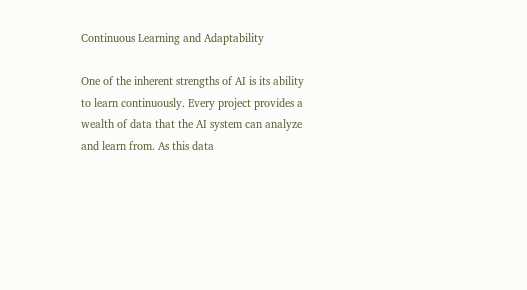Continuous Learning and Adaptability

One of the inherent strengths of AI is its ability to learn continuously. Every project provides a wealth of data that the AI system can analyze and learn from. As this data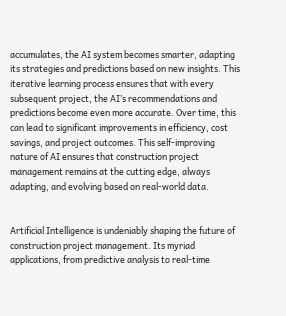accumulates, the AI system becomes smarter, adapting its strategies and predictions based on new insights. This iterative learning process ensures that with every subsequent project, the AI’s recommendations and predictions become even more accurate. Over time, this can lead to significant improvements in efficiency, cost savings, and project outcomes. This self-improving nature of AI ensures that construction project management remains at the cutting edge, always adapting, and evolving based on real-world data.


Artificial Intelligence is undeniably shaping the future of construction project management. Its myriad applications, from predictive analysis to real-time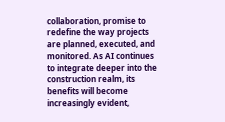collaboration, promise to redefine the way projects are planned, executed, and monitored. As AI continues to integrate deeper into the construction realm, its benefits will become increasingly evident,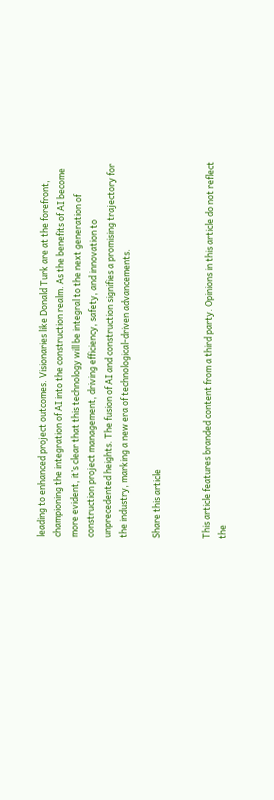leading to enhanced project outcomes. Visionaries like Donald Turk are at the forefront, championing the integration of AI into the construction realm. As the benefits of AI become more evident, it’s clear that this technology will be integral to the next generation of construction project management, driving efficiency, safety, and innovation to unprecedented heights. The fusion of AI and construction signifies a promising trajectory for the industry, marking a new era of technological-driven advancements.

Share this article


This article features branded content from a third party. Opinions in this article do not reflect the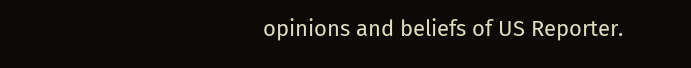opinions and beliefs of US Reporter.